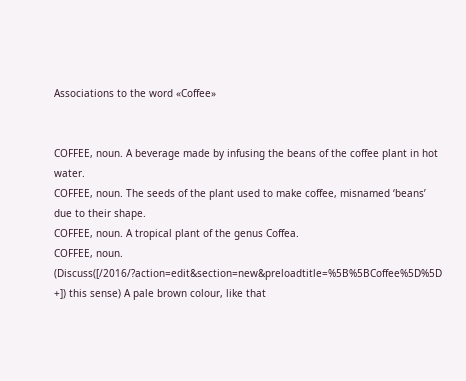Associations to the word «Coffee»


COFFEE, noun. A beverage made by infusing the beans of the coffee plant in hot water.
COFFEE, noun. The seeds of the plant used to make coffee, misnamed ‘beans’ due to their shape.
COFFEE, noun. A tropical plant of the genus Coffea.
COFFEE, noun. (Discuss([/2016/?action=edit&section=new&preloadtitle=%5B%5BCoffee%5D%5D +]) this sense) A pale brown colour, like that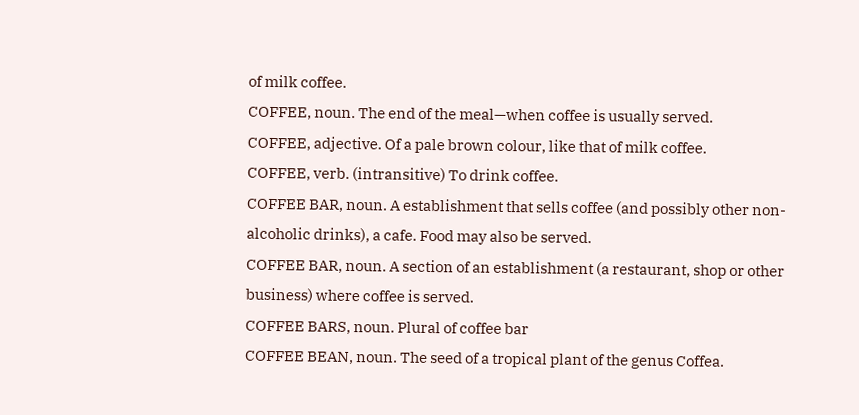of milk coffee.
COFFEE, noun. The end of the meal—when coffee is usually served.
COFFEE, adjective. Of a pale brown colour, like that of milk coffee.
COFFEE, verb. (intransitive) To drink coffee.
COFFEE BAR, noun. A establishment that sells coffee (and possibly other non-alcoholic drinks), a cafe. Food may also be served.
COFFEE BAR, noun. A section of an establishment (a restaurant, shop or other business) where coffee is served.
COFFEE BARS, noun. Plural of coffee bar
COFFEE BEAN, noun. The seed of a tropical plant of the genus Coffea.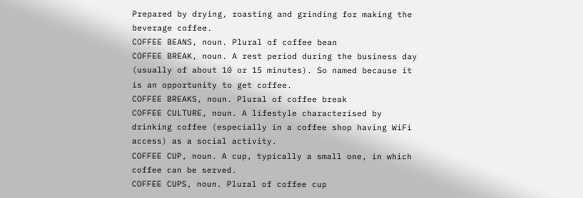Prepared by drying, roasting and grinding for making the beverage coffee.
COFFEE BEANS, noun. Plural of coffee bean
COFFEE BREAK, noun. A rest period during the business day (usually of about 10 or 15 minutes). So named because it is an opportunity to get coffee.
COFFEE BREAKS, noun. Plural of coffee break
COFFEE CULTURE, noun. A lifestyle characterised by drinking coffee (especially in a coffee shop having WiFi access) as a social activity.
COFFEE CUP, noun. A cup, typically a small one, in which coffee can be served.
COFFEE CUPS, noun. Plural of coffee cup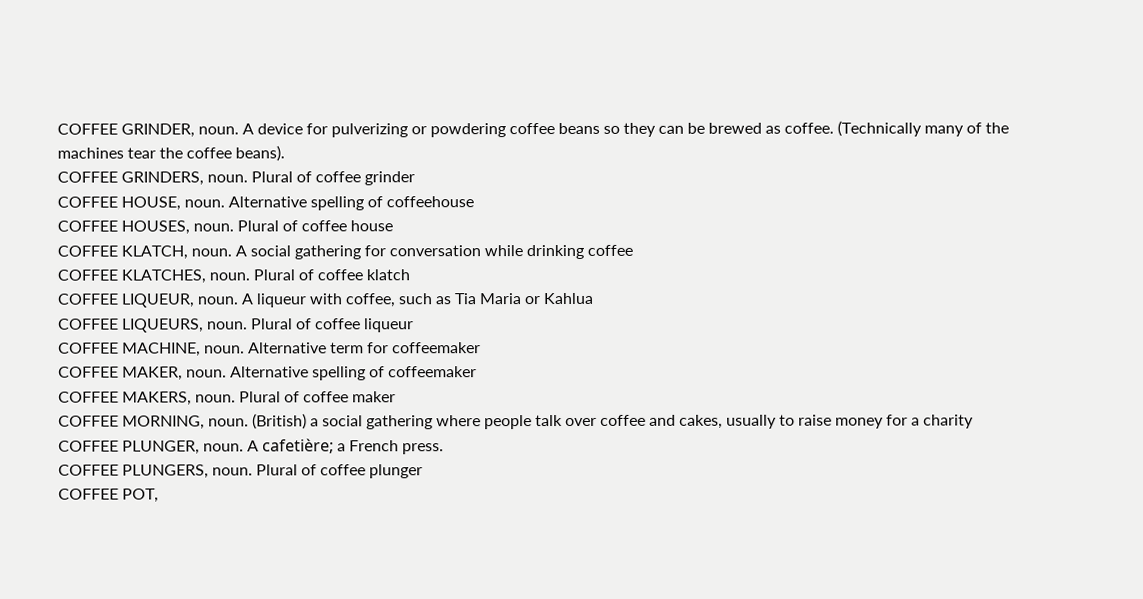COFFEE GRINDER, noun. A device for pulverizing or powdering coffee beans so they can be brewed as coffee. (Technically many of the machines tear the coffee beans).
COFFEE GRINDERS, noun. Plural of coffee grinder
COFFEE HOUSE, noun. Alternative spelling of coffeehouse
COFFEE HOUSES, noun. Plural of coffee house
COFFEE KLATCH, noun. A social gathering for conversation while drinking coffee
COFFEE KLATCHES, noun. Plural of coffee klatch
COFFEE LIQUEUR, noun. A liqueur with coffee, such as Tia Maria or Kahlua
COFFEE LIQUEURS, noun. Plural of coffee liqueur
COFFEE MACHINE, noun. Alternative term for coffeemaker
COFFEE MAKER, noun. Alternative spelling of coffeemaker
COFFEE MAKERS, noun. Plural of coffee maker
COFFEE MORNING, noun. (British) a social gathering where people talk over coffee and cakes, usually to raise money for a charity
COFFEE PLUNGER, noun. A cafetière; a French press.
COFFEE PLUNGERS, noun. Plural of coffee plunger
COFFEE POT,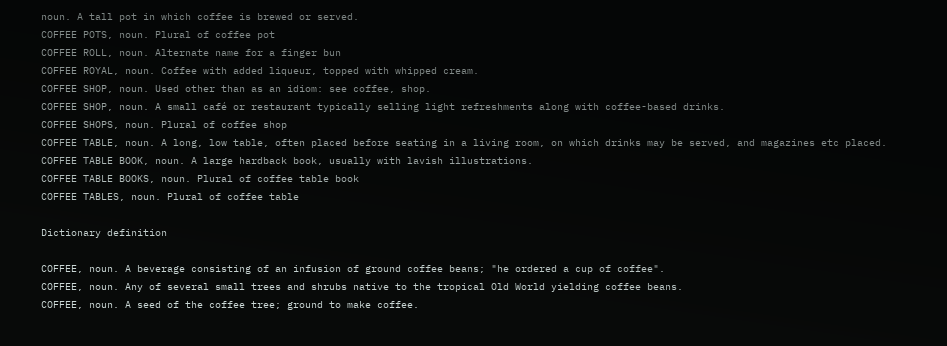noun. A tall pot in which coffee is brewed or served.
COFFEE POTS, noun. Plural of coffee pot
COFFEE ROLL, noun. Alternate name for a finger bun
COFFEE ROYAL, noun. Coffee with added liqueur, topped with whipped cream.
COFFEE SHOP, noun. Used other than as an idiom: see coffee, shop.
COFFEE SHOP, noun. A small café or restaurant typically selling light refreshments along with coffee-based drinks.
COFFEE SHOPS, noun. Plural of coffee shop
COFFEE TABLE, noun. A long, low table, often placed before seating in a living room, on which drinks may be served, and magazines etc placed.
COFFEE TABLE BOOK, noun. A large hardback book, usually with lavish illustrations.
COFFEE TABLE BOOKS, noun. Plural of coffee table book
COFFEE TABLES, noun. Plural of coffee table

Dictionary definition

COFFEE, noun. A beverage consisting of an infusion of ground coffee beans; "he ordered a cup of coffee".
COFFEE, noun. Any of several small trees and shrubs native to the tropical Old World yielding coffee beans.
COFFEE, noun. A seed of the coffee tree; ground to make coffee.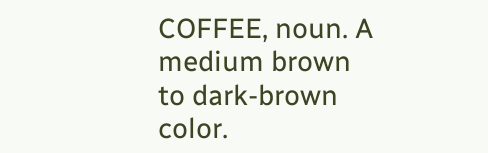COFFEE, noun. A medium brown to dark-brown color.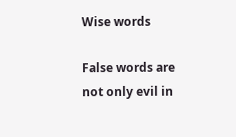Wise words

False words are not only evil in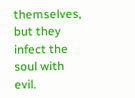themselves, but they infect the soul with evil.